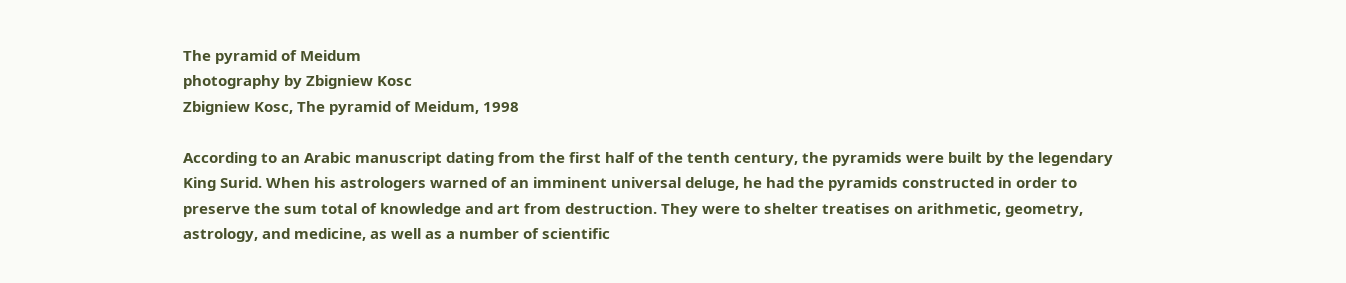The pyramid of Meidum
photography by Zbigniew Kosc
Zbigniew Kosc, The pyramid of Meidum, 1998

According to an Arabic manuscript dating from the first half of the tenth century, the pyramids were built by the legendary King Surid. When his astrologers warned of an imminent universal deluge, he had the pyramids constructed in order to preserve the sum total of knowledge and art from destruction. They were to shelter treatises on arithmetic, geometry, astrology, and medicine, as well as a number of scientific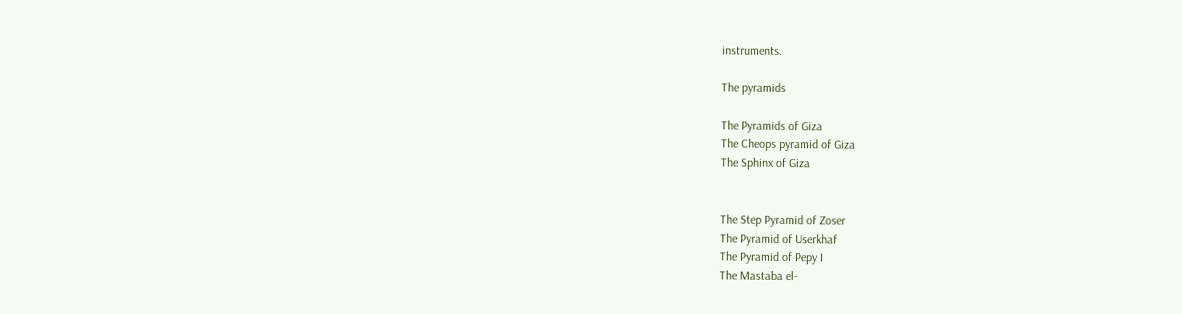instruments.

The pyramids

The Pyramids of Giza
The Cheops pyramid of Giza
The Sphinx of Giza


The Step Pyramid of Zoser
The Pyramid of Userkhaf
The Pyramid of Pepy I
The Mastaba el-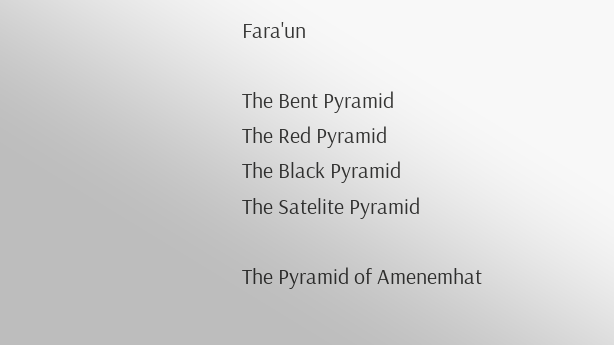Fara'un

The Bent Pyramid
The Red Pyramid
The Black Pyramid
The Satelite Pyramid

The Pyramid of Amenemhat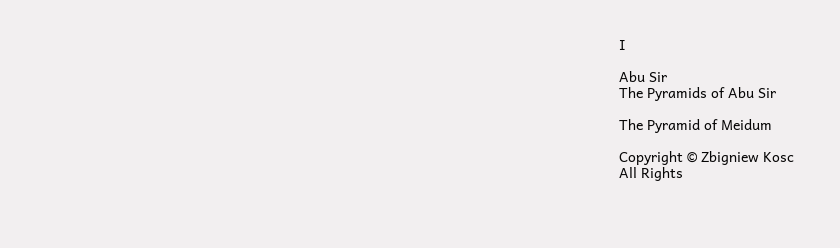I

Abu Sir
The Pyramids of Abu Sir

The Pyramid of Meidum

Copyright © Zbigniew Kosc
All Rights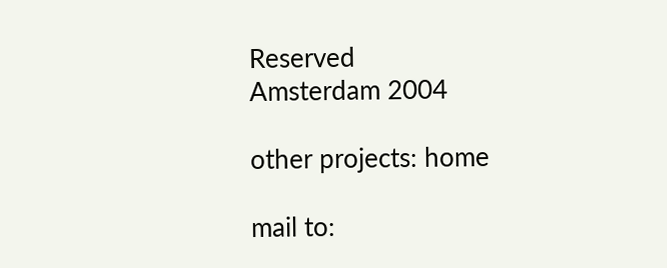Reserved
Amsterdam 2004

other projects: home

mail to: